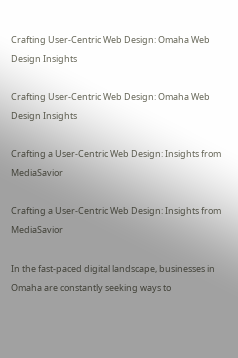Crafting User-Centric Web Design: Omaha Web Design Insights

Crafting User-Centric Web Design: Omaha Web Design Insights

Crafting a User-Centric Web Design: Insights from MediaSavior

Crafting a User-Centric Web Design: Insights from MediaSavior

In the fast-paced digital landscape, businesses in Omaha are constantly seeking ways to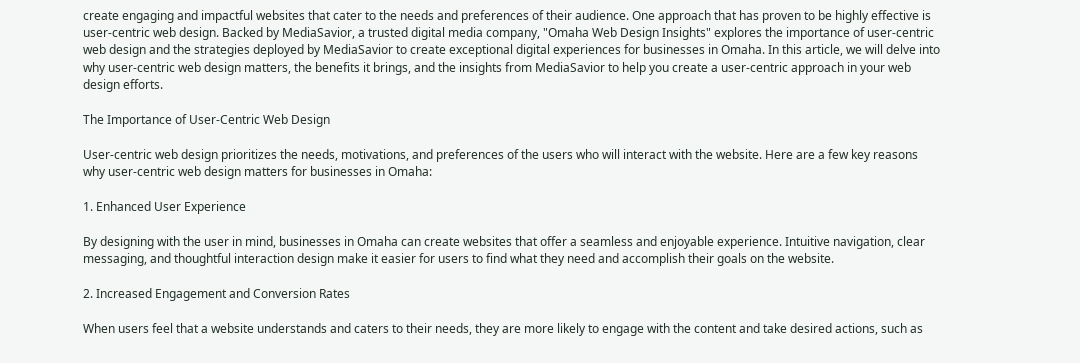create engaging and impactful websites that cater to the needs and preferences of their audience. One approach that has proven to be highly effective is user-centric web design. Backed by MediaSavior, a trusted digital media company, "Omaha Web Design Insights" explores the importance of user-centric web design and the strategies deployed by MediaSavior to create exceptional digital experiences for businesses in Omaha. In this article, we will delve into why user-centric web design matters, the benefits it brings, and the insights from MediaSavior to help you create a user-centric approach in your web design efforts.

The Importance of User-Centric Web Design

User-centric web design prioritizes the needs, motivations, and preferences of the users who will interact with the website. Here are a few key reasons why user-centric web design matters for businesses in Omaha:

1. Enhanced User Experience

By designing with the user in mind, businesses in Omaha can create websites that offer a seamless and enjoyable experience. Intuitive navigation, clear messaging, and thoughtful interaction design make it easier for users to find what they need and accomplish their goals on the website.

2. Increased Engagement and Conversion Rates

When users feel that a website understands and caters to their needs, they are more likely to engage with the content and take desired actions, such as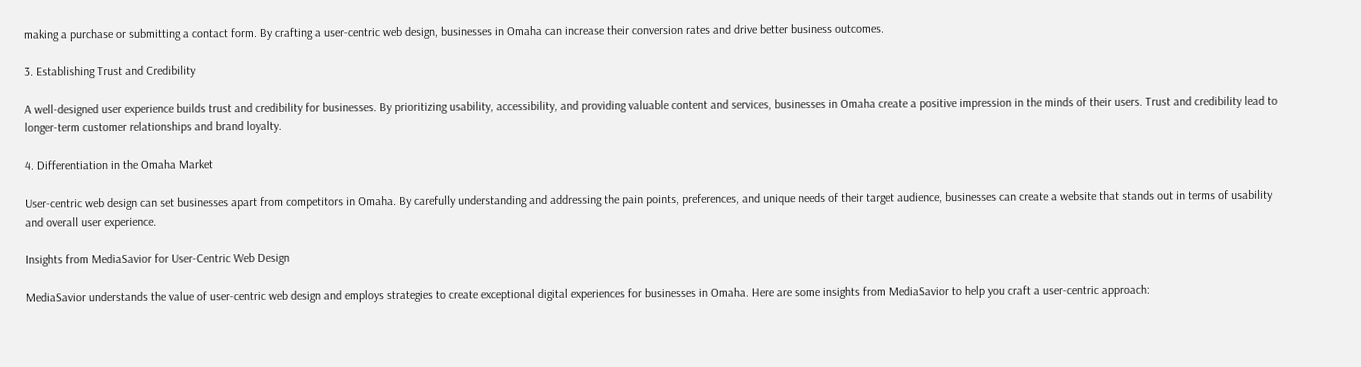making a purchase or submitting a contact form. By crafting a user-centric web design, businesses in Omaha can increase their conversion rates and drive better business outcomes.

3. Establishing Trust and Credibility

A well-designed user experience builds trust and credibility for businesses. By prioritizing usability, accessibility, and providing valuable content and services, businesses in Omaha create a positive impression in the minds of their users. Trust and credibility lead to longer-term customer relationships and brand loyalty.

4. Differentiation in the Omaha Market

User-centric web design can set businesses apart from competitors in Omaha. By carefully understanding and addressing the pain points, preferences, and unique needs of their target audience, businesses can create a website that stands out in terms of usability and overall user experience.

Insights from MediaSavior for User-Centric Web Design

MediaSavior understands the value of user-centric web design and employs strategies to create exceptional digital experiences for businesses in Omaha. Here are some insights from MediaSavior to help you craft a user-centric approach: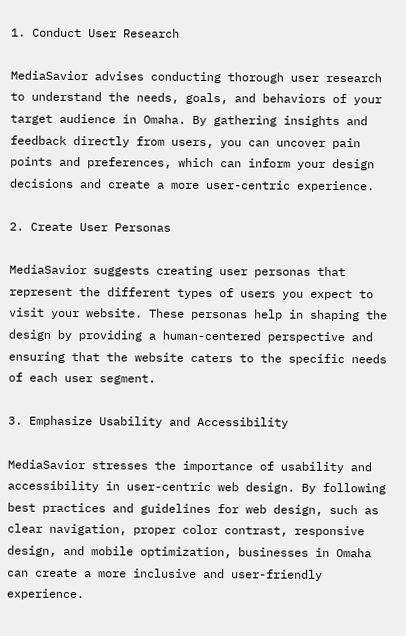1. Conduct User Research

MediaSavior advises conducting thorough user research to understand the needs, goals, and behaviors of your target audience in Omaha. By gathering insights and feedback directly from users, you can uncover pain points and preferences, which can inform your design decisions and create a more user-centric experience.

2. Create User Personas

MediaSavior suggests creating user personas that represent the different types of users you expect to visit your website. These personas help in shaping the design by providing a human-centered perspective and ensuring that the website caters to the specific needs of each user segment.

3. Emphasize Usability and Accessibility

MediaSavior stresses the importance of usability and accessibility in user-centric web design. By following best practices and guidelines for web design, such as clear navigation, proper color contrast, responsive design, and mobile optimization, businesses in Omaha can create a more inclusive and user-friendly experience.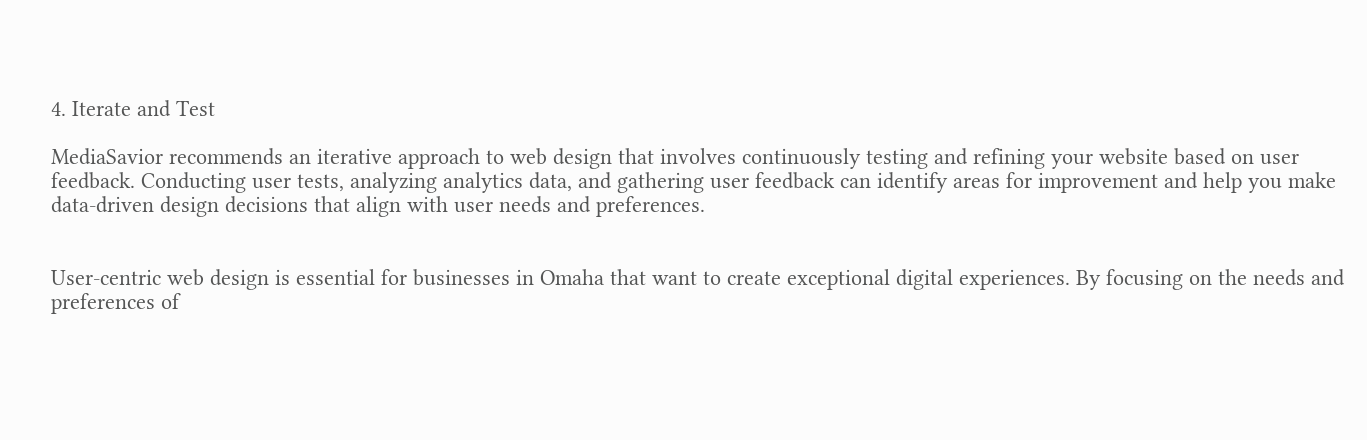4. Iterate and Test

MediaSavior recommends an iterative approach to web design that involves continuously testing and refining your website based on user feedback. Conducting user tests, analyzing analytics data, and gathering user feedback can identify areas for improvement and help you make data-driven design decisions that align with user needs and preferences.


User-centric web design is essential for businesses in Omaha that want to create exceptional digital experiences. By focusing on the needs and preferences of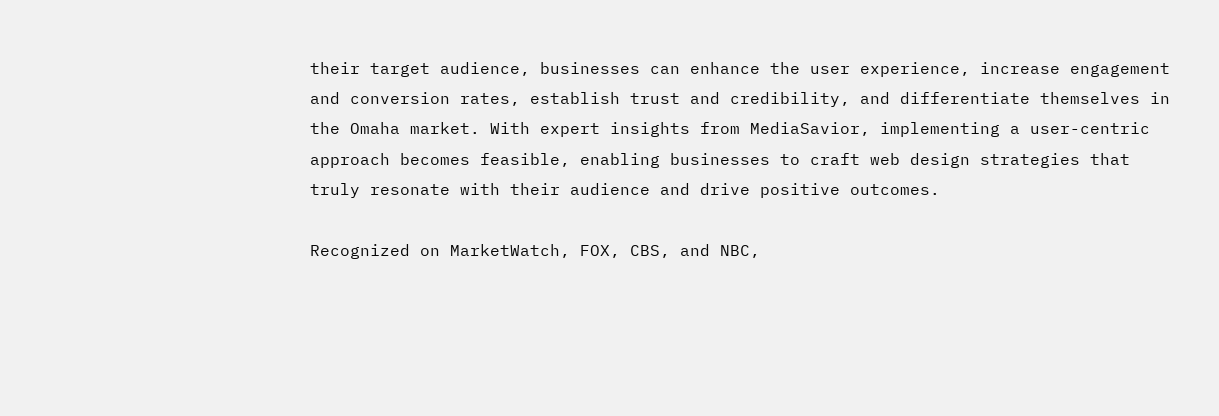their target audience, businesses can enhance the user experience, increase engagement and conversion rates, establish trust and credibility, and differentiate themselves in the Omaha market. With expert insights from MediaSavior, implementing a user-centric approach becomes feasible, enabling businesses to craft web design strategies that truly resonate with their audience and drive positive outcomes.

Recognized on MarketWatch, FOX, CBS, and NBC,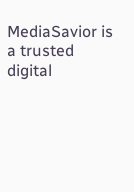MediaSavior is a trusted digital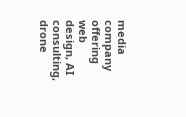media company offering web design, AI consulting, drone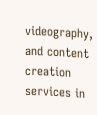videography, and content creation services in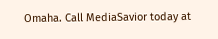Omaha. Call MediaSavior today at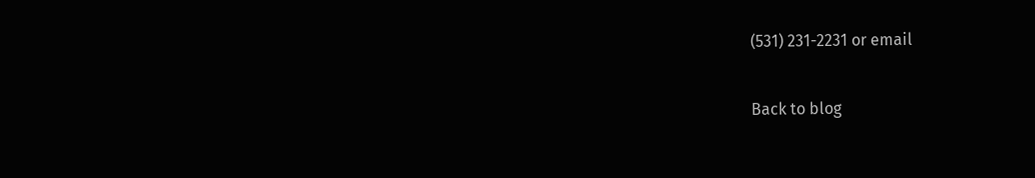(531) 231-2231 or email

Back to blog